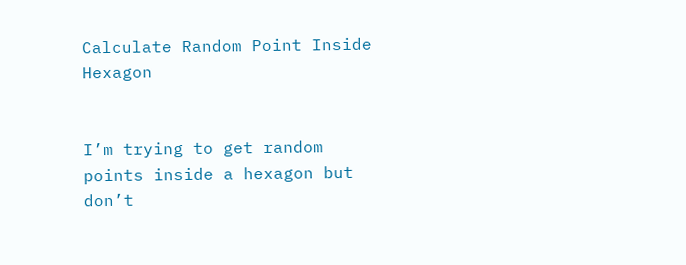Calculate Random Point Inside Hexagon


I’m trying to get random points inside a hexagon but don’t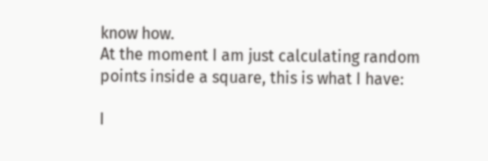know how.
At the moment I am just calculating random points inside a square, this is what I have:

I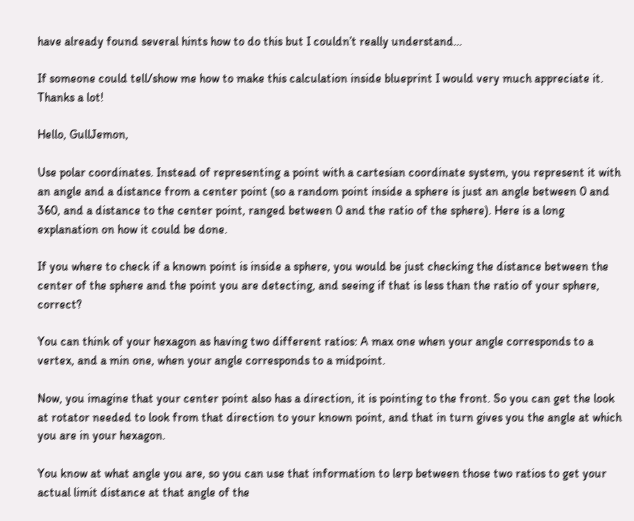have already found several hints how to do this but I couldn’t really understand…

If someone could tell/show me how to make this calculation inside blueprint I would very much appreciate it.
Thanks a lot!

Hello, GullJemon,

Use polar coordinates. Instead of representing a point with a cartesian coordinate system, you represent it with an angle and a distance from a center point (so a random point inside a sphere is just an angle between 0 and 360, and a distance to the center point, ranged between 0 and the ratio of the sphere). Here is a long explanation on how it could be done.

If you where to check if a known point is inside a sphere, you would be just checking the distance between the center of the sphere and the point you are detecting, and seeing if that is less than the ratio of your sphere, correct?

You can think of your hexagon as having two different ratios: A max one when your angle corresponds to a vertex, and a min one, when your angle corresponds to a midpoint.

Now, you imagine that your center point also has a direction, it is pointing to the front. So you can get the look at rotator needed to look from that direction to your known point, and that in turn gives you the angle at which you are in your hexagon.

You know at what angle you are, so you can use that information to lerp between those two ratios to get your actual limit distance at that angle of the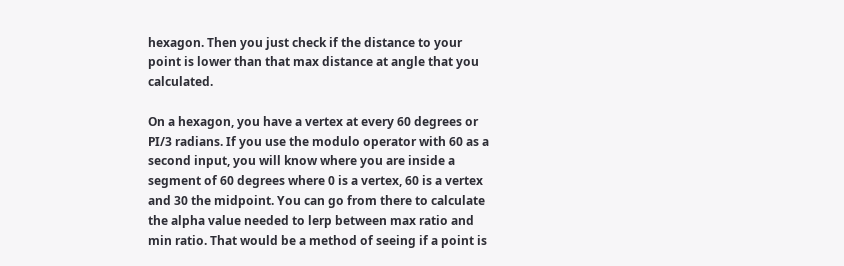hexagon. Then you just check if the distance to your point is lower than that max distance at angle that you calculated.

On a hexagon, you have a vertex at every 60 degrees or PI/3 radians. If you use the modulo operator with 60 as a second input, you will know where you are inside a segment of 60 degrees where 0 is a vertex, 60 is a vertex and 30 the midpoint. You can go from there to calculate the alpha value needed to lerp between max ratio and min ratio. That would be a method of seeing if a point is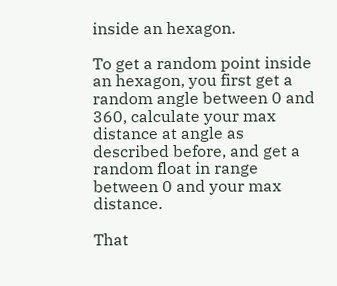inside an hexagon.

To get a random point inside an hexagon, you first get a random angle between 0 and 360, calculate your max distance at angle as described before, and get a random float in range between 0 and your max distance.

That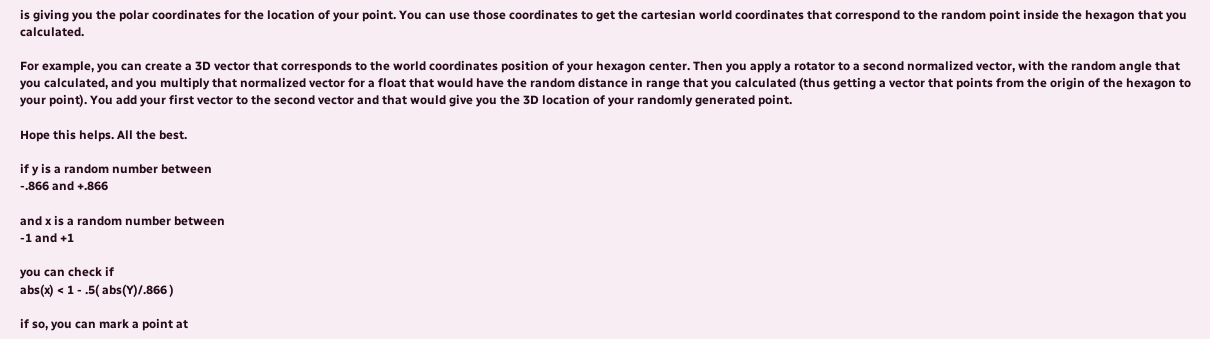is giving you the polar coordinates for the location of your point. You can use those coordinates to get the cartesian world coordinates that correspond to the random point inside the hexagon that you calculated.

For example, you can create a 3D vector that corresponds to the world coordinates position of your hexagon center. Then you apply a rotator to a second normalized vector, with the random angle that you calculated, and you multiply that normalized vector for a float that would have the random distance in range that you calculated (thus getting a vector that points from the origin of the hexagon to your point). You add your first vector to the second vector and that would give you the 3D location of your randomly generated point.

Hope this helps. All the best.

if y is a random number between
-.866 and +.866

and x is a random number between
-1 and +1

you can check if
abs(x) < 1 - .5( abs(Y)/.866 )

if so, you can mark a point at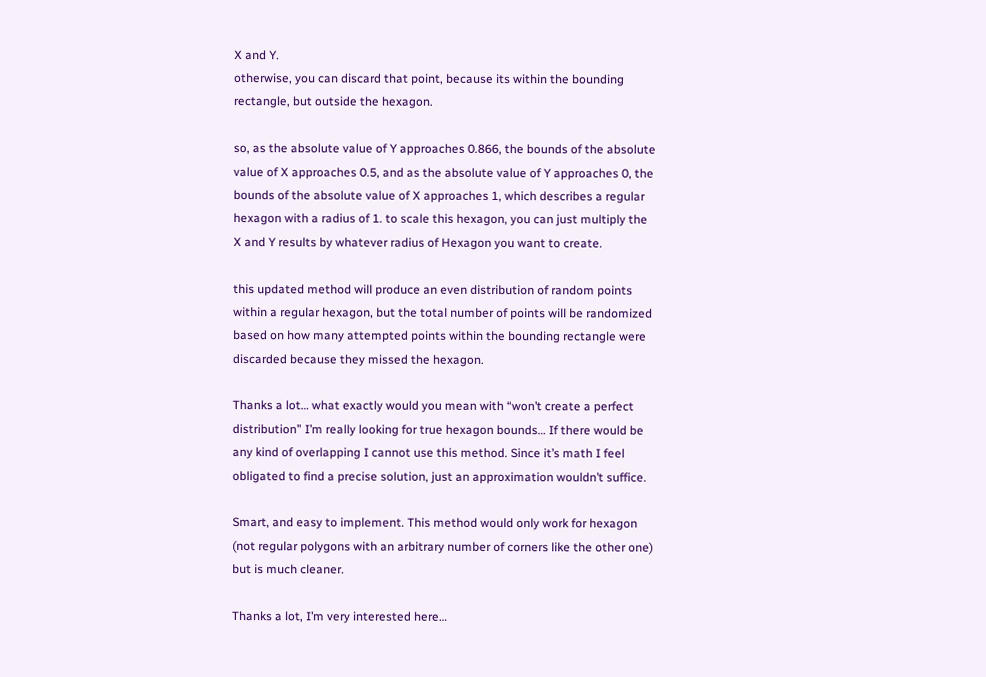X and Y.
otherwise, you can discard that point, because its within the bounding rectangle, but outside the hexagon.

so, as the absolute value of Y approaches 0.866, the bounds of the absolute value of X approaches 0.5, and as the absolute value of Y approaches 0, the bounds of the absolute value of X approaches 1, which describes a regular hexagon with a radius of 1. to scale this hexagon, you can just multiply the X and Y results by whatever radius of Hexagon you want to create.

this updated method will produce an even distribution of random points within a regular hexagon, but the total number of points will be randomized based on how many attempted points within the bounding rectangle were discarded because they missed the hexagon.

Thanks a lot… what exactly would you mean with “won’t create a perfect distribution” I’m really looking for true hexagon bounds… If there would be any kind of overlapping I cannot use this method. Since it’s math I feel obligated to find a precise solution, just an approximation wouldn’t suffice.

Smart, and easy to implement. This method would only work for hexagon (not regular polygons with an arbitrary number of corners like the other one) but is much cleaner.

Thanks a lot, I’m very interested here…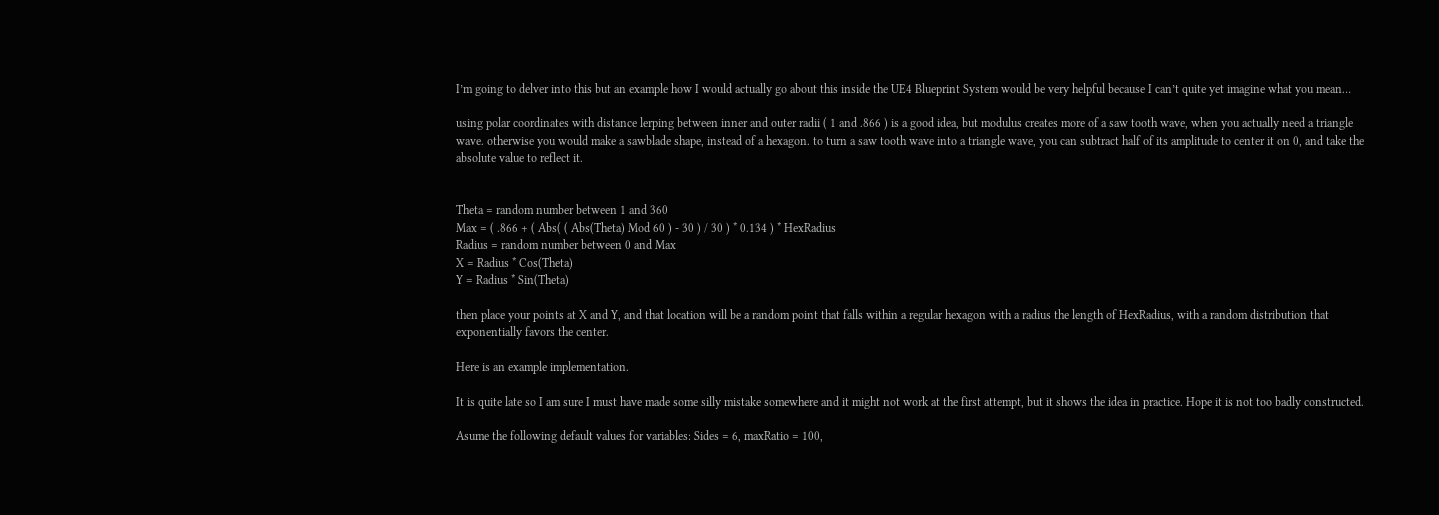I’m going to delver into this but an example how I would actually go about this inside the UE4 Blueprint System would be very helpful because I can’t quite yet imagine what you mean…

using polar coordinates with distance lerping between inner and outer radii ( 1 and .866 ) is a good idea, but modulus creates more of a saw tooth wave, when you actually need a triangle wave. otherwise you would make a sawblade shape, instead of a hexagon. to turn a saw tooth wave into a triangle wave, you can subtract half of its amplitude to center it on 0, and take the absolute value to reflect it.


Theta = random number between 1 and 360
Max = ( .866 + ( Abs( ( Abs(Theta) Mod 60 ) - 30 ) / 30 ) * 0.134 ) * HexRadius
Radius = random number between 0 and Max
X = Radius * Cos(Theta)
Y = Radius * Sin(Theta)

then place your points at X and Y, and that location will be a random point that falls within a regular hexagon with a radius the length of HexRadius, with a random distribution that exponentially favors the center.

Here is an example implementation.

It is quite late so I am sure I must have made some silly mistake somewhere and it might not work at the first attempt, but it shows the idea in practice. Hope it is not too badly constructed.

Asume the following default values for variables: Sides = 6, maxRatio = 100,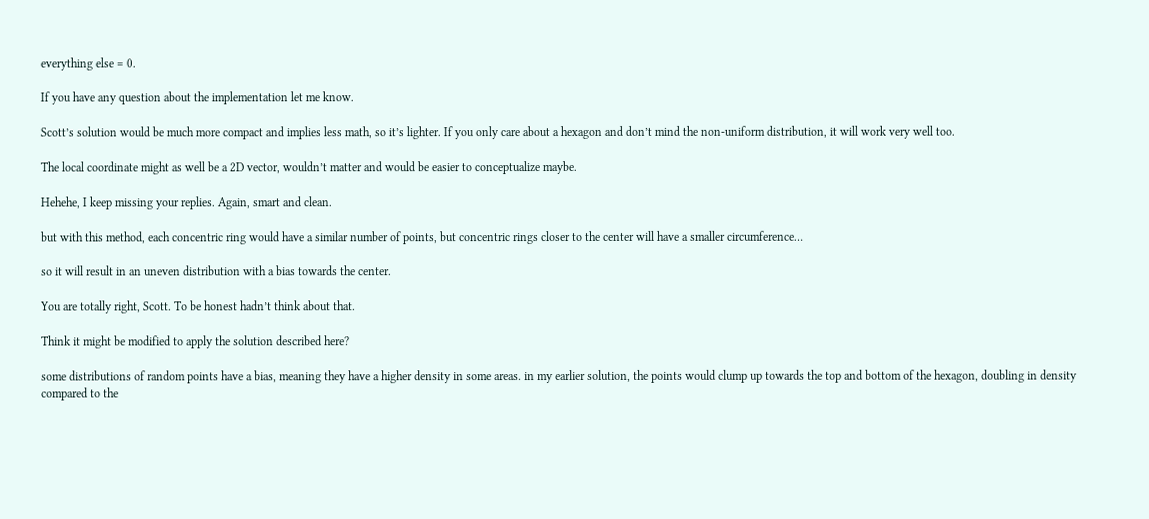everything else = 0.

If you have any question about the implementation let me know.

Scott’s solution would be much more compact and implies less math, so it’s lighter. If you only care about a hexagon and don’t mind the non-uniform distribution, it will work very well too.

The local coordinate might as well be a 2D vector, wouldn’t matter and would be easier to conceptualize maybe.

Hehehe, I keep missing your replies. Again, smart and clean.

but with this method, each concentric ring would have a similar number of points, but concentric rings closer to the center will have a smaller circumference…

so it will result in an uneven distribution with a bias towards the center.

You are totally right, Scott. To be honest hadn’t think about that.

Think it might be modified to apply the solution described here?

some distributions of random points have a bias, meaning they have a higher density in some areas. in my earlier solution, the points would clump up towards the top and bottom of the hexagon, doubling in density compared to the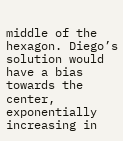middle of the hexagon. Diego’s solution would have a bias towards the center, exponentially increasing in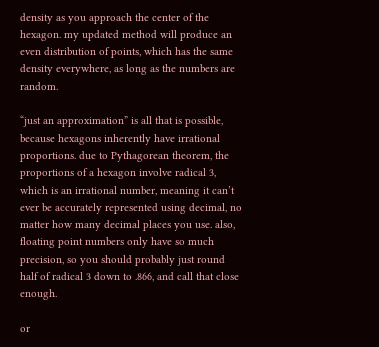density as you approach the center of the hexagon. my updated method will produce an even distribution of points, which has the same density everywhere, as long as the numbers are random.

“just an approximation” is all that is possible, because hexagons inherently have irrational proportions. due to Pythagorean theorem, the proportions of a hexagon involve radical 3, which is an irrational number, meaning it can’t ever be accurately represented using decimal, no matter how many decimal places you use. also, floating point numbers only have so much precision, so you should probably just round half of radical 3 down to .866, and call that close enough.

or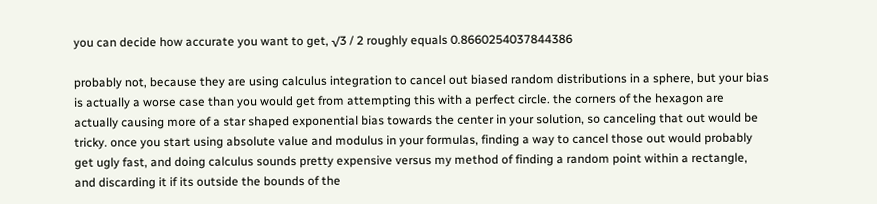you can decide how accurate you want to get, √3 / 2 roughly equals 0.8660254037844386

probably not, because they are using calculus integration to cancel out biased random distributions in a sphere, but your bias is actually a worse case than you would get from attempting this with a perfect circle. the corners of the hexagon are actually causing more of a star shaped exponential bias towards the center in your solution, so canceling that out would be tricky. once you start using absolute value and modulus in your formulas, finding a way to cancel those out would probably get ugly fast, and doing calculus sounds pretty expensive versus my method of finding a random point within a rectangle, and discarding it if its outside the bounds of the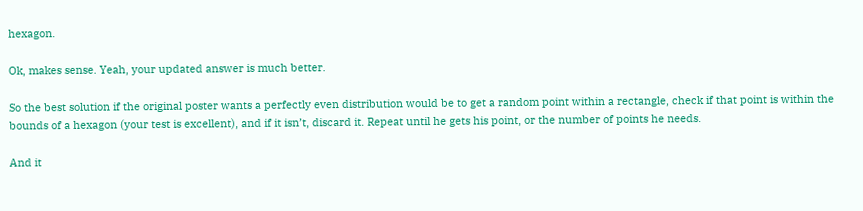hexagon.

Ok, makes sense. Yeah, your updated answer is much better.

So the best solution if the original poster wants a perfectly even distribution would be to get a random point within a rectangle, check if that point is within the bounds of a hexagon (your test is excellent), and if it isn’t, discard it. Repeat until he gets his point, or the number of points he needs.

And it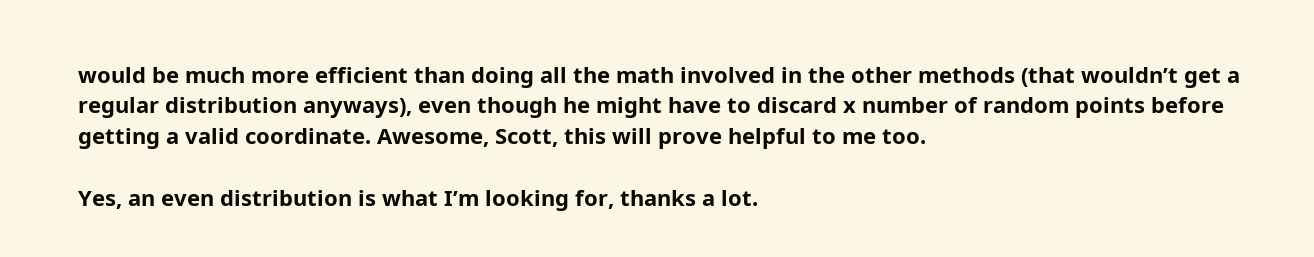would be much more efficient than doing all the math involved in the other methods (that wouldn’t get a regular distribution anyways), even though he might have to discard x number of random points before getting a valid coordinate. Awesome, Scott, this will prove helpful to me too.

Yes, an even distribution is what I’m looking for, thanks a lot.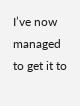I’ve now managed to get it to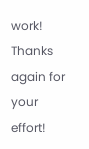work! Thanks again for your effort!